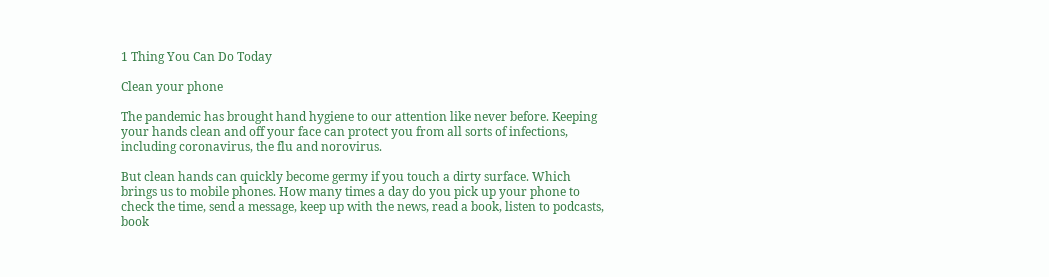1 Thing You Can Do Today

Clean your phone

The pandemic has brought hand hygiene to our attention like never before. Keeping your hands clean and off your face can protect you from all sorts of infections, including coronavirus, the flu and norovirus.

But clean hands can quickly become germy if you touch a dirty surface. Which brings us to mobile phones. How many times a day do you pick up your phone to check the time, send a message, keep up with the news, read a book, listen to podcasts, book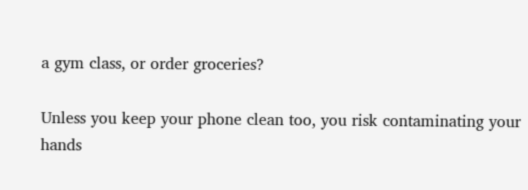a gym class, or order groceries?

Unless you keep your phone clean too, you risk contaminating your hands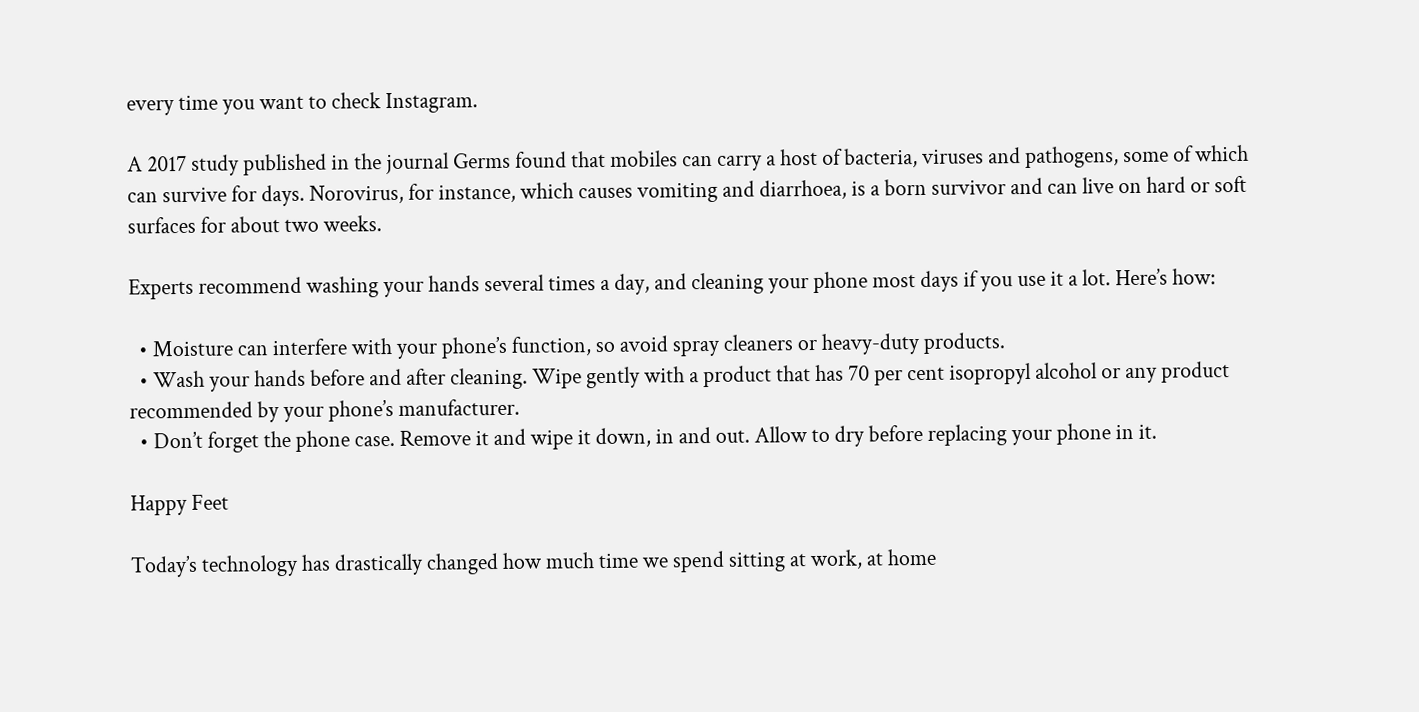every time you want to check Instagram.

A 2017 study published in the journal Germs found that mobiles can carry a host of bacteria, viruses and pathogens, some of which can survive for days. Norovirus, for instance, which causes vomiting and diarrhoea, is a born survivor and can live on hard or soft surfaces for about two weeks.

Experts recommend washing your hands several times a day, and cleaning your phone most days if you use it a lot. Here’s how:

  • Moisture can interfere with your phone’s function, so avoid spray cleaners or heavy-duty products.
  • Wash your hands before and after cleaning. Wipe gently with a product that has 70 per cent isopropyl alcohol or any product recommended by your phone’s manufacturer.
  • Don’t forget the phone case. Remove it and wipe it down, in and out. Allow to dry before replacing your phone in it.

Happy Feet

Today’s technology has drastically changed how much time we spend sitting at work, at home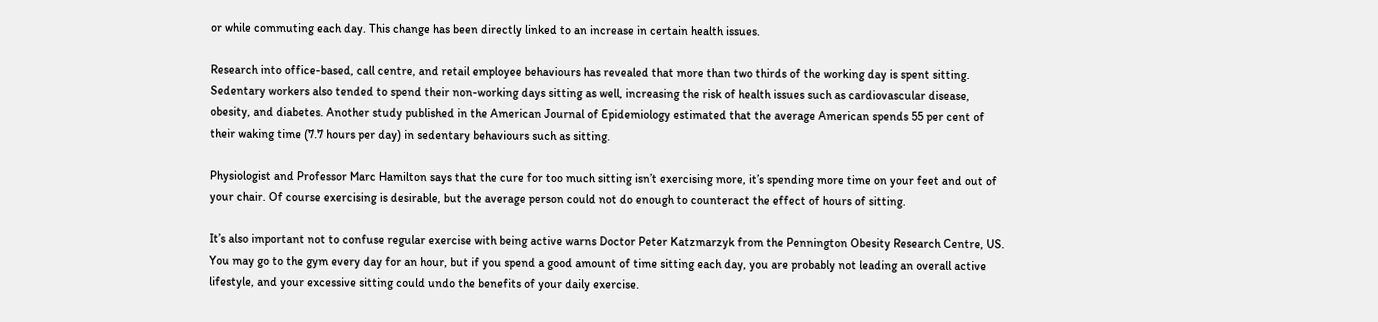or while commuting each day. This change has been directly linked to an increase in certain health issues.

Research into office-based, call centre, and retail employee behaviours has revealed that more than two thirds of the working day is spent sitting. Sedentary workers also tended to spend their non-working days sitting as well, increasing the risk of health issues such as cardiovascular disease, obesity, and diabetes. Another study published in the American Journal of Epidemiology estimated that the average American spends 55 per cent of their waking time (7.7 hours per day) in sedentary behaviours such as sitting.

Physiologist and Professor Marc Hamilton says that the cure for too much sitting isn’t exercising more, it’s spending more time on your feet and out of your chair. Of course exercising is desirable, but the average person could not do enough to counteract the effect of hours of sitting.

It’s also important not to confuse regular exercise with being active warns Doctor Peter Katzmarzyk from the Pennington Obesity Research Centre, US. You may go to the gym every day for an hour, but if you spend a good amount of time sitting each day, you are probably not leading an overall active lifestyle, and your excessive sitting could undo the benefits of your daily exercise.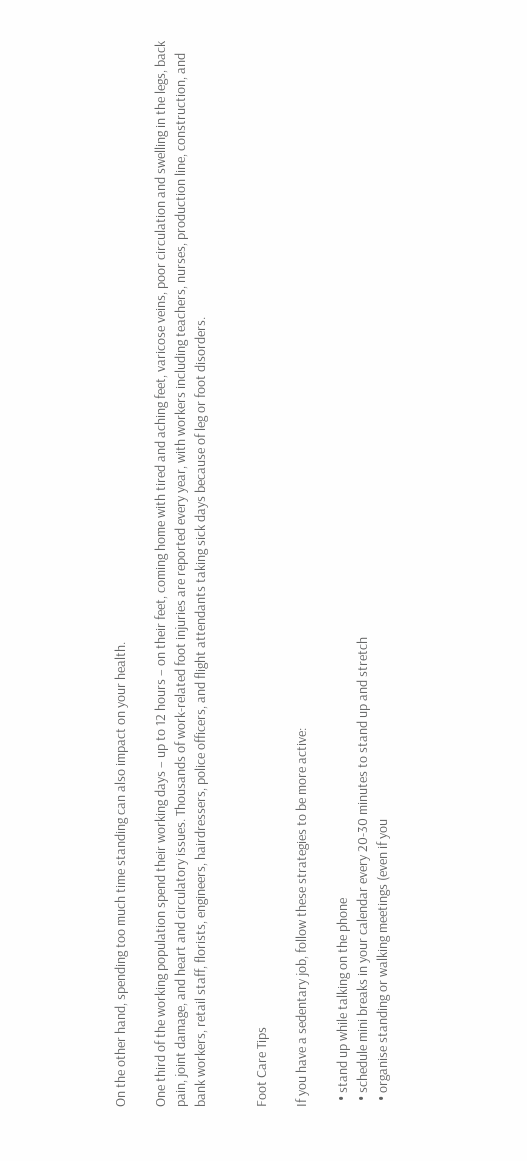On the other hand, spending too much time standing can also impact on your health.

One third of the working population spend their working days – up to 12 hours – on their feet, coming home with tired and aching feet, varicose veins, poor circulation and swelling in the legs, back pain, joint damage, and heart and circulatory issues. Thousands of work-related foot injuries are reported every year, with workers including teachers, nurses, production line, construction, and bank workers, retail staff, florists, engineers, hairdressers, police officers, and flight attendants taking sick days because of leg or foot disorders.


Foot Care Tips

If you have a sedentary job, follow these strategies to be more active:

  • stand up while talking on the phone
  • schedule mini breaks in your calendar every 20-30 minutes to stand up and stretch
  • organise standing or walking meetings (even if you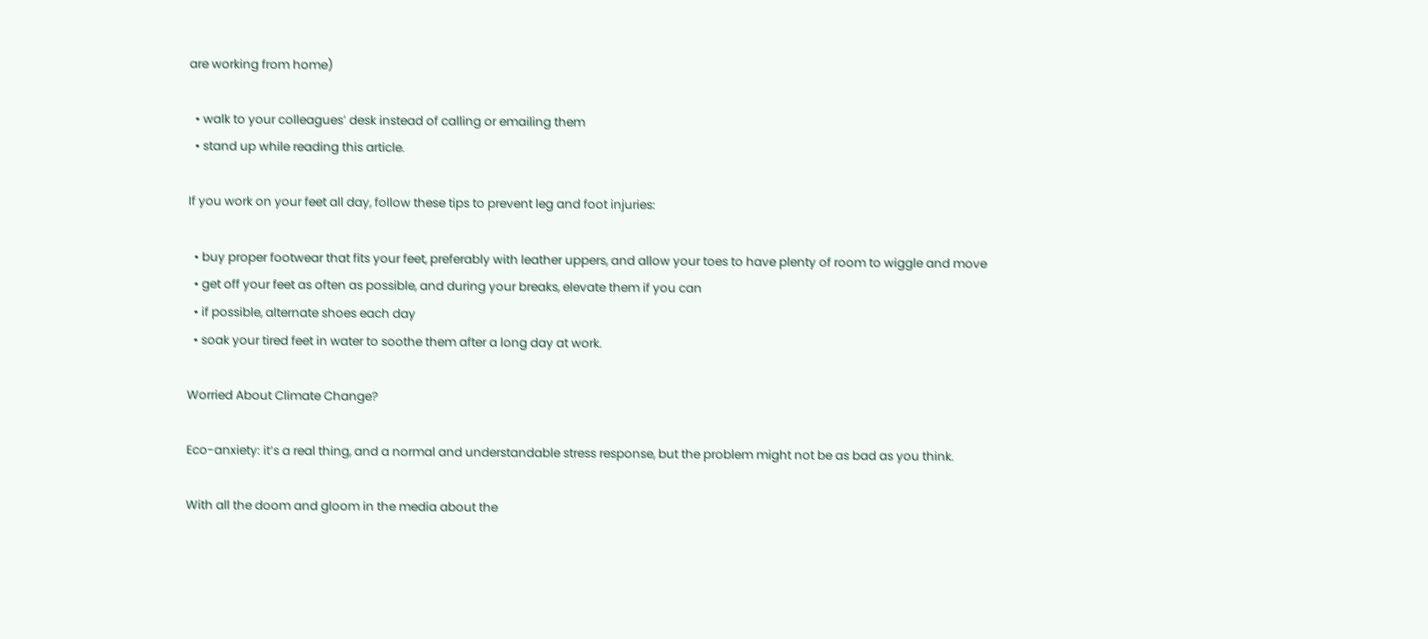are working from home)

  • walk to your colleagues’ desk instead of calling or emailing them
  • stand up while reading this article.

If you work on your feet all day, follow these tips to prevent leg and foot injuries:

  • buy proper footwear that fits your feet, preferably with leather uppers, and allow your toes to have plenty of room to wiggle and move
  • get off your feet as often as possible, and during your breaks, elevate them if you can
  • if possible, alternate shoes each day
  • soak your tired feet in water to soothe them after a long day at work.

Worried About Climate Change?

Eco-anxiety: it’s a real thing, and a normal and understandable stress response, but the problem might not be as bad as you think.

With all the doom and gloom in the media about the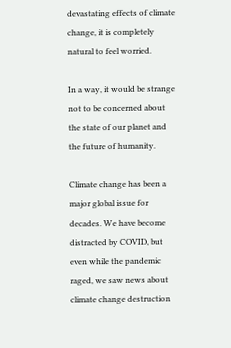devastating effects of climate change, it is completely natural to feel worried.

In a way, it would be strange not to be concerned about the state of our planet and the future of humanity.

Climate change has been a major global issue for decades. We have become distracted by COVID, but even while the pandemic raged, we saw news about climate change destruction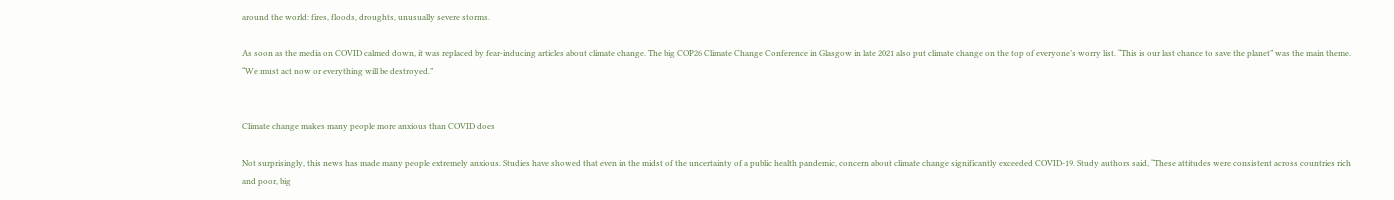around the world: fires, floods, droughts, unusually severe storms.

As soon as the media on COVID calmed down, it was replaced by fear-inducing articles about climate change. The big COP26 Climate Change Conference in Glasgow in late 2021 also put climate change on the top of everyone’s worry list. “This is our last chance to save the planet” was the main theme. “We must act now or everything will be destroyed.”


Climate change makes many people more anxious than COVID does

Not surprisingly, this news has made many people extremely anxious. Studies have showed that even in the midst of the uncertainty of a public health pandemic, concern about climate change significantly exceeded COVID-19. Study authors said, “These attitudes were consistent across countries rich and poor, big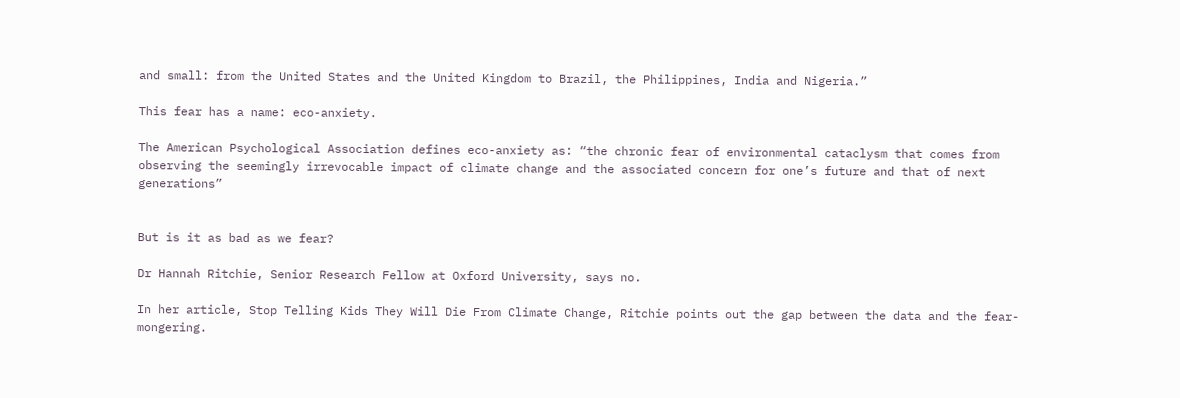and small: from the United States and the United Kingdom to Brazil, the Philippines, India and Nigeria.”

This fear has a name: eco-anxiety.

The American Psychological Association defines eco-anxiety as: “the chronic fear of environmental cataclysm that comes from observing the seemingly irrevocable impact of climate change and the associated concern for one’s future and that of next generations”


But is it as bad as we fear?

Dr Hannah Ritchie, Senior Research Fellow at Oxford University, says no.

In her article, Stop Telling Kids They Will Die From Climate Change, Ritchie points out the gap between the data and the fear-mongering.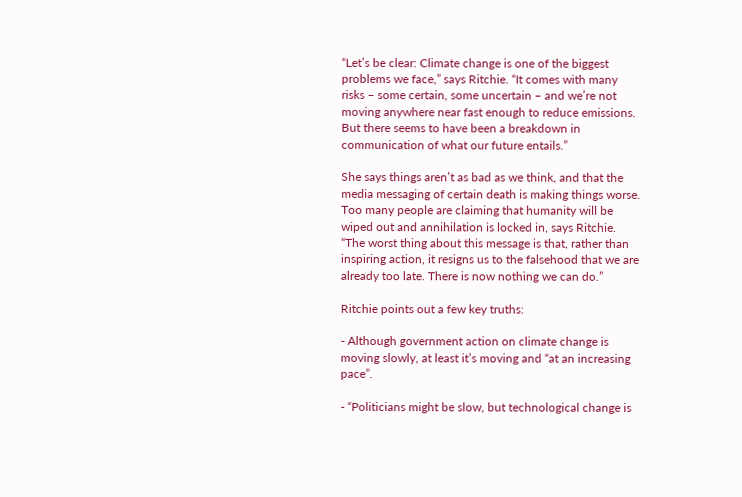“Let’s be clear: Climate change is one of the biggest problems we face,” says Ritchie. “It comes with many risks – some certain, some uncertain – and we’re not moving anywhere near fast enough to reduce emissions. But there seems to have been a breakdown in communication of what our future entails.”

She says things aren’t as bad as we think, and that the media messaging of certain death is making things worse. Too many people are claiming that humanity will be wiped out and annihilation is locked in, says Ritchie. “The worst thing about this message is that, rather than inspiring action, it resigns us to the falsehood that we are already too late. There is now nothing we can do.”

Ritchie points out a few key truths:

- Although government action on climate change is moving slowly, at least it’s moving and “at an increasing pace”.

- “Politicians might be slow, but technological change is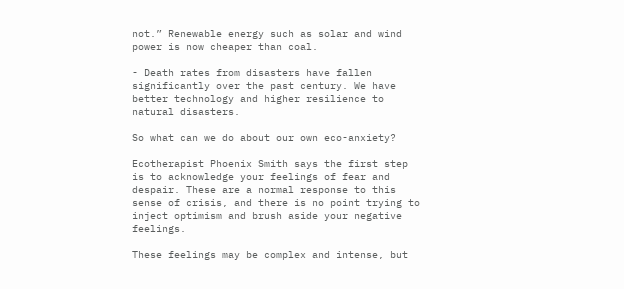not.” Renewable energy such as solar and wind power is now cheaper than coal.

- Death rates from disasters have fallen significantly over the past century. We have better technology and higher resilience to natural disasters.

So what can we do about our own eco-anxiety?

Ecotherapist Phoenix Smith says the first step is to acknowledge your feelings of fear and despair. These are a normal response to this sense of crisis, and there is no point trying to inject optimism and brush aside your negative feelings.

These feelings may be complex and intense, but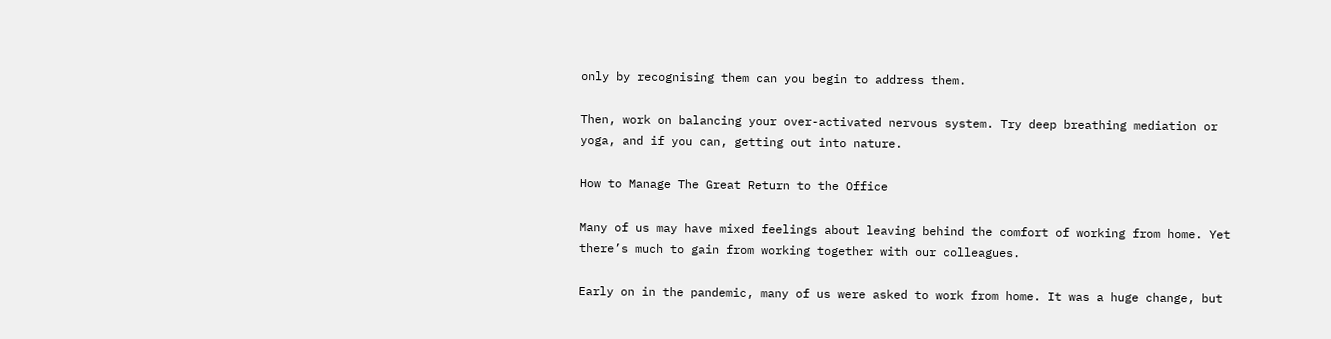only by recognising them can you begin to address them.

Then, work on balancing your over-activated nervous system. Try deep breathing mediation or yoga, and if you can, getting out into nature.

How to Manage The Great Return to the Office

Many of us may have mixed feelings about leaving behind the comfort of working from home. Yet there’s much to gain from working together with our colleagues.

Early on in the pandemic, many of us were asked to work from home. It was a huge change, but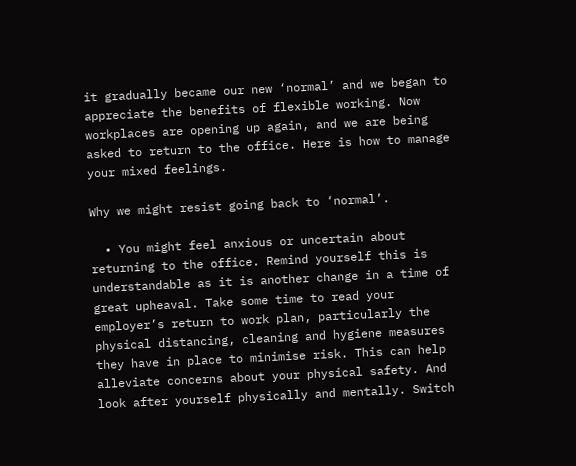it gradually became our new ‘normal’ and we began to appreciate the benefits of flexible working. Now workplaces are opening up again, and we are being asked to return to the office. Here is how to manage your mixed feelings.

Why we might resist going back to ‘normal’.

  • You might feel anxious or uncertain about returning to the office. Remind yourself this is understandable as it is another change in a time of great upheaval. Take some time to read your employer’s return to work plan, particularly the physical distancing, cleaning and hygiene measures they have in place to minimise risk. This can help alleviate concerns about your physical safety. And look after yourself physically and mentally. Switch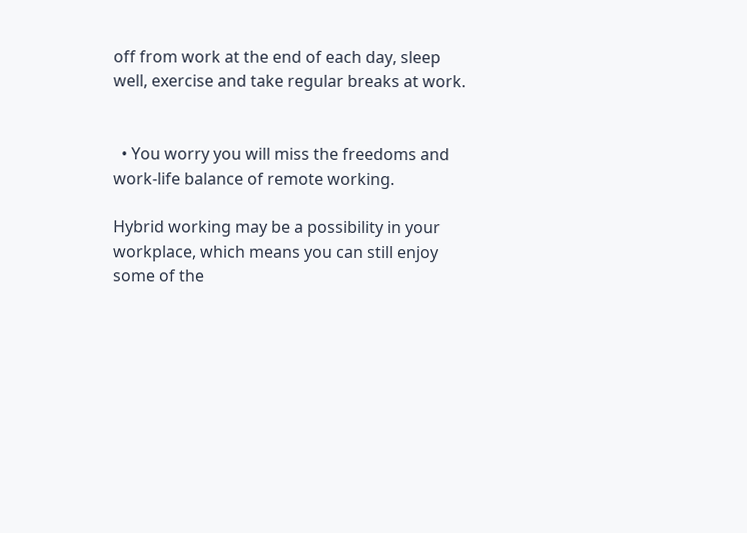off from work at the end of each day, sleep well, exercise and take regular breaks at work.


  • You worry you will miss the freedoms and work-life balance of remote working.

Hybrid working may be a possibility in your workplace, which means you can still enjoy some of the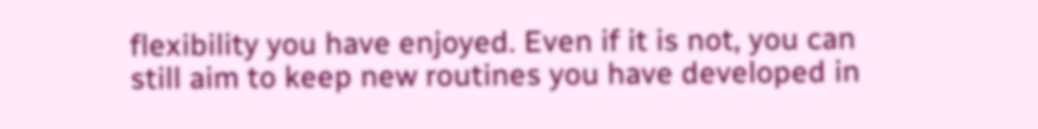flexibility you have enjoyed. Even if it is not, you can still aim to keep new routines you have developed in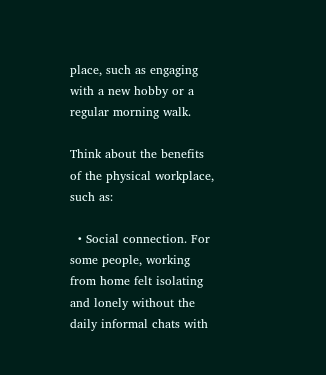place, such as engaging with a new hobby or a regular morning walk.

Think about the benefits of the physical workplace, such as:

  • Social connection. For some people, working from home felt isolating and lonely without the daily informal chats with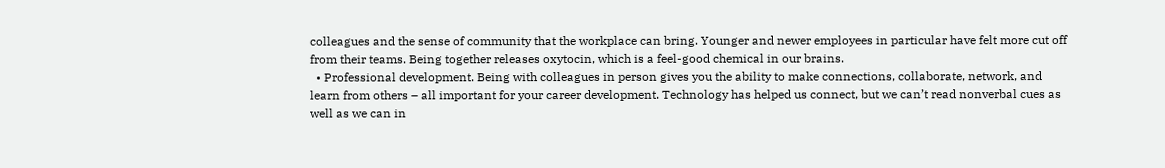colleagues and the sense of community that the workplace can bring. Younger and newer employees in particular have felt more cut off from their teams. Being together releases oxytocin, which is a feel-good chemical in our brains.
  • Professional development. Being with colleagues in person gives you the ability to make connections, collaborate, network, and learn from others – all important for your career development. Technology has helped us connect, but we can’t read nonverbal cues as well as we can in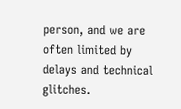person, and we are often limited by delays and technical glitches.